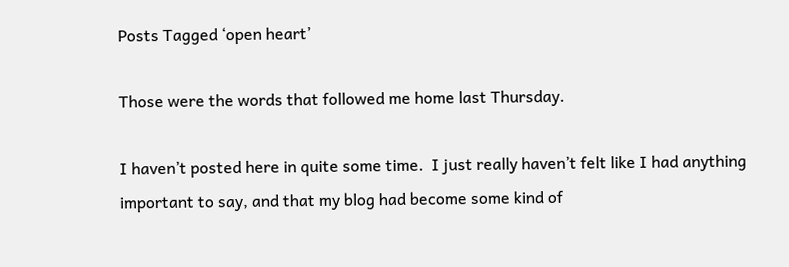Posts Tagged ‘open heart’

Those were the words that followed me home last Thursday.

I haven’t posted here in quite some time.  I just really haven’t felt like I had anything important to say, and that my blog had become some kind of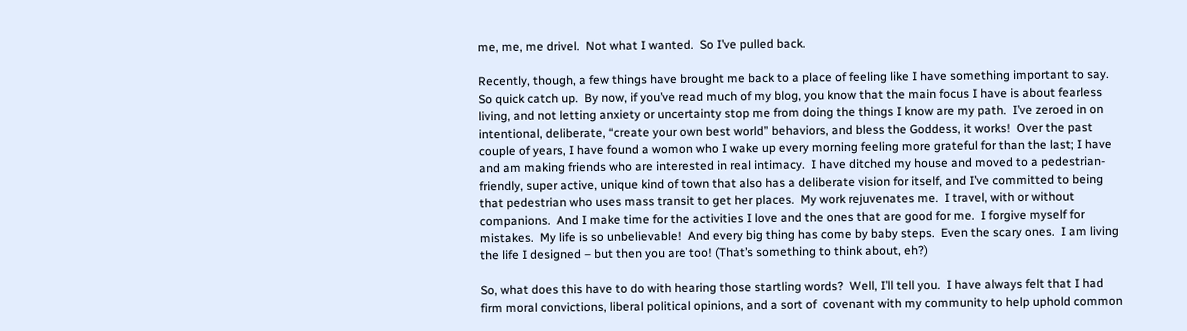me, me, me drivel.  Not what I wanted.  So I’ve pulled back.

Recently, though, a few things have brought me back to a place of feeling like I have something important to say.  So quick catch up.  By now, if you’ve read much of my blog, you know that the main focus I have is about fearless living, and not letting anxiety or uncertainty stop me from doing the things I know are my path.  I’ve zeroed in on intentional, deliberate, “create your own best world” behaviors, and bless the Goddess, it works!  Over the past couple of years, I have found a womon who I wake up every morning feeling more grateful for than the last; I have and am making friends who are interested in real intimacy.  I have ditched my house and moved to a pedestrian-friendly, super active, unique kind of town that also has a deliberate vision for itself, and I’ve committed to being that pedestrian who uses mass transit to get her places.  My work rejuvenates me.  I travel, with or without companions.  And I make time for the activities I love and the ones that are good for me.  I forgive myself for mistakes.  My life is so unbelievable!  And every big thing has come by baby steps.  Even the scary ones.  I am living the life I designed – but then you are too! (That’s something to think about, eh?)

So, what does this have to do with hearing those startling words?  Well, I’ll tell you.  I have always felt that I had firm moral convictions, liberal political opinions, and a sort of  covenant with my community to help uphold common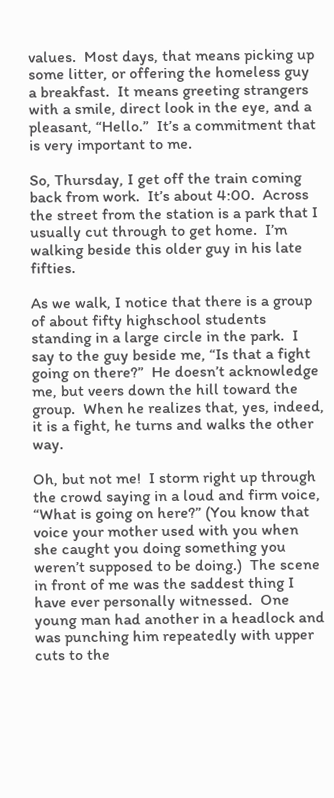values.  Most days, that means picking up some litter, or offering the homeless guy a breakfast.  It means greeting strangers with a smile, direct look in the eye, and a pleasant, “Hello.”  It’s a commitment that is very important to me.

So, Thursday, I get off the train coming back from work.  It’s about 4:00.  Across the street from the station is a park that I usually cut through to get home.  I’m walking beside this older guy in his late fifties.

As we walk, I notice that there is a group of about fifty highschool students standing in a large circle in the park.  I say to the guy beside me, “Is that a fight going on there?”  He doesn’t acknowledge me, but veers down the hill toward the group.  When he realizes that, yes, indeed, it is a fight, he turns and walks the other way.

Oh, but not me!  I storm right up through the crowd saying in a loud and firm voice, “What is going on here?” (You know that voice your mother used with you when she caught you doing something you weren’t supposed to be doing.)  The scene in front of me was the saddest thing I have ever personally witnessed.  One young man had another in a headlock and was punching him repeatedly with upper cuts to the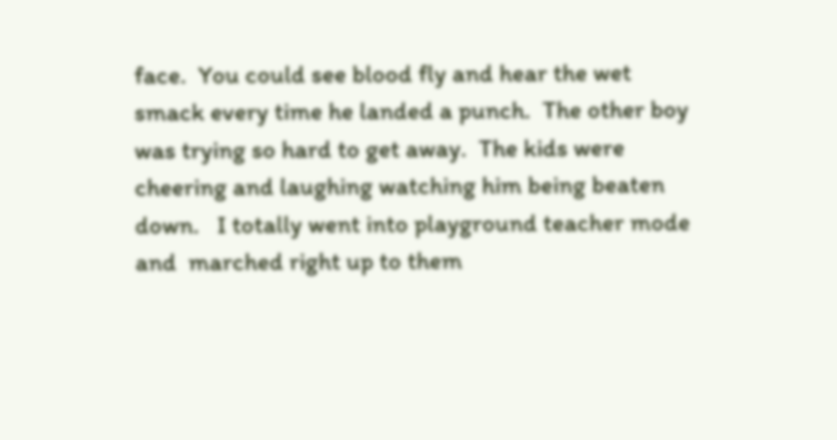face.  You could see blood fly and hear the wet smack every time he landed a punch.  The other boy was trying so hard to get away.  The kids were cheering and laughing watching him being beaten down.   I totally went into playground teacher mode and  marched right up to them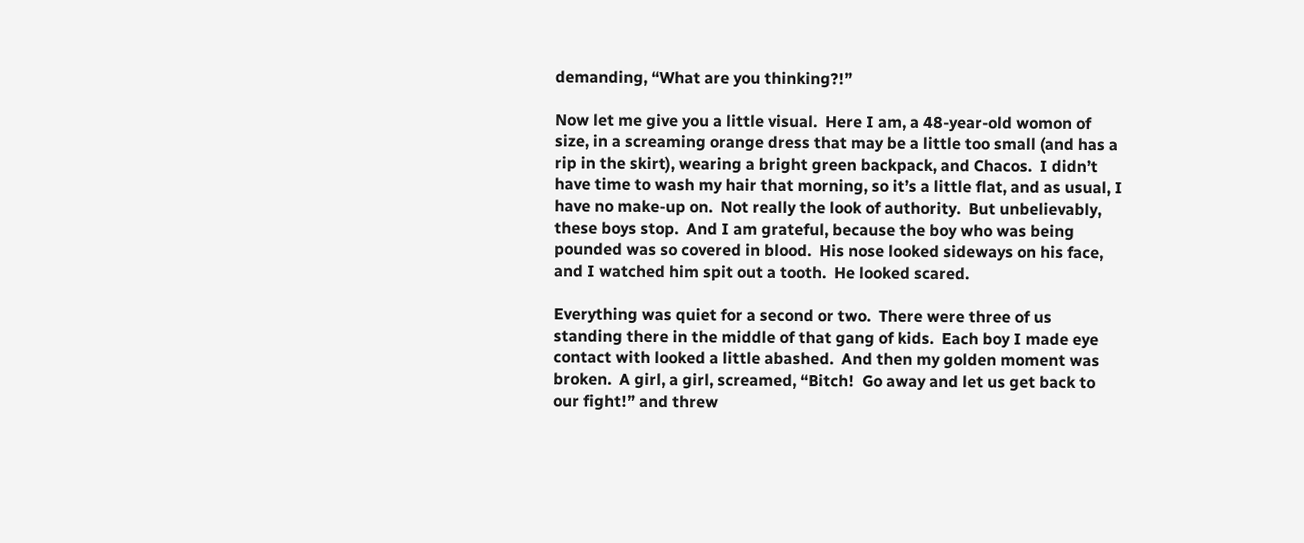demanding, “What are you thinking?!”

Now let me give you a little visual.  Here I am, a 48-year-old womon of size, in a screaming orange dress that may be a little too small (and has a rip in the skirt), wearing a bright green backpack, and Chacos.  I didn’t have time to wash my hair that morning, so it’s a little flat, and as usual, I have no make-up on.  Not really the look of authority.  But unbelievably, these boys stop.  And I am grateful, because the boy who was being pounded was so covered in blood.  His nose looked sideways on his face, and I watched him spit out a tooth.  He looked scared.

Everything was quiet for a second or two.  There were three of us standing there in the middle of that gang of kids.  Each boy I made eye contact with looked a little abashed.  And then my golden moment was broken.  A girl, a girl, screamed, “Bitch!  Go away and let us get back to our fight!” and threw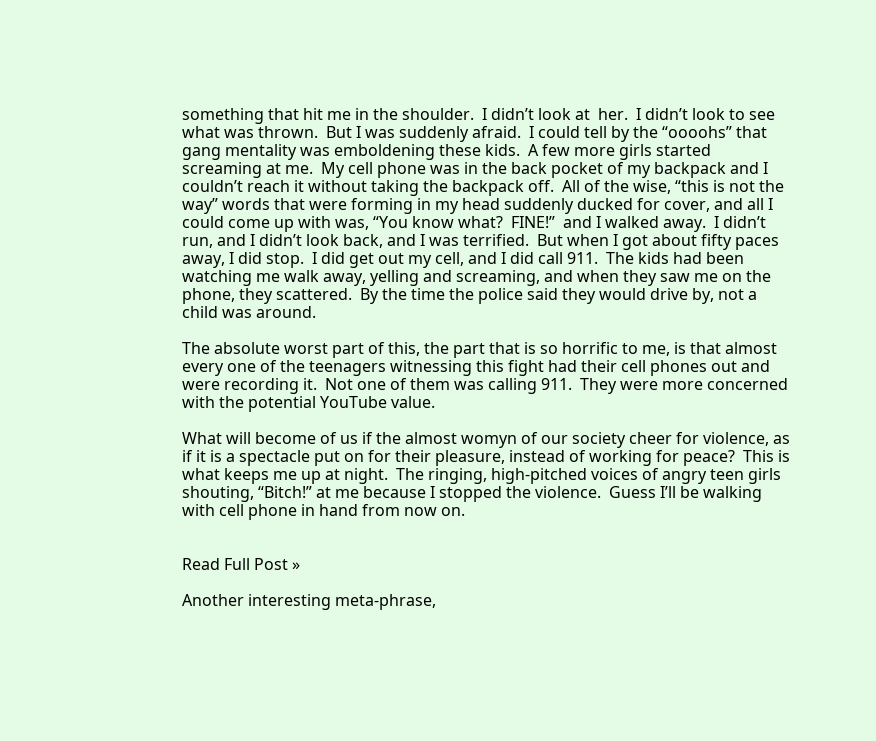something that hit me in the shoulder.  I didn’t look at  her.  I didn’t look to see what was thrown.  But I was suddenly afraid.  I could tell by the “oooohs” that gang mentality was emboldening these kids.  A few more girls started screaming at me.  My cell phone was in the back pocket of my backpack and I couldn’t reach it without taking the backpack off.  All of the wise, “this is not the way” words that were forming in my head suddenly ducked for cover, and all I could come up with was, “You know what?  FINE!”  and I walked away.  I didn’t run, and I didn’t look back, and I was terrified.  But when I got about fifty paces away, I did stop.  I did get out my cell, and I did call 911.  The kids had been watching me walk away, yelling and screaming, and when they saw me on the phone, they scattered.  By the time the police said they would drive by, not a child was around.

The absolute worst part of this, the part that is so horrific to me, is that almost every one of the teenagers witnessing this fight had their cell phones out and were recording it.  Not one of them was calling 911.  They were more concerned with the potential YouTube value.

What will become of us if the almost womyn of our society cheer for violence, as if it is a spectacle put on for their pleasure, instead of working for peace?  This is what keeps me up at night.  The ringing, high-pitched voices of angry teen girls shouting, “Bitch!” at me because I stopped the violence.  Guess I’ll be walking with cell phone in hand from now on.


Read Full Post »

Another interesting meta-phrase,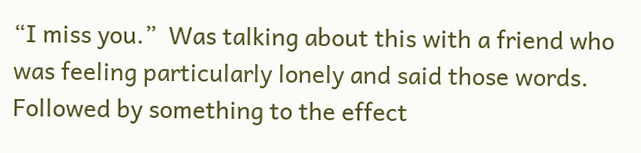“I miss you.”  Was talking about this with a friend who was feeling particularly lonely and said those words.  Followed by something to the effect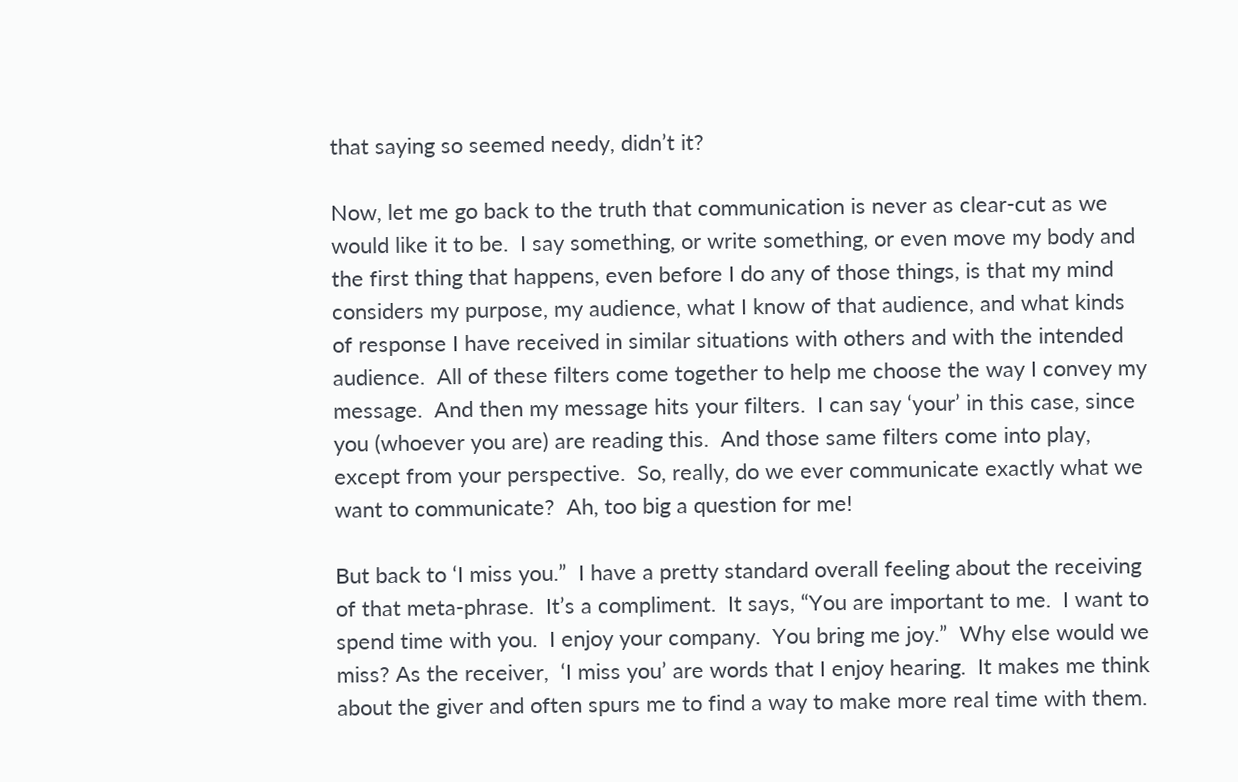that saying so seemed needy, didn’t it?

Now, let me go back to the truth that communication is never as clear-cut as we would like it to be.  I say something, or write something, or even move my body and the first thing that happens, even before I do any of those things, is that my mind considers my purpose, my audience, what I know of that audience, and what kinds of response I have received in similar situations with others and with the intended audience.  All of these filters come together to help me choose the way I convey my message.  And then my message hits your filters.  I can say ‘your’ in this case, since you (whoever you are) are reading this.  And those same filters come into play, except from your perspective.  So, really, do we ever communicate exactly what we want to communicate?  Ah, too big a question for me!

But back to ‘I miss you.”  I have a pretty standard overall feeling about the receiving of that meta-phrase.  It’s a compliment.  It says, “You are important to me.  I want to spend time with you.  I enjoy your company.  You bring me joy.”  Why else would we miss? As the receiver,  ‘I miss you’ are words that I enjoy hearing.  It makes me think about the giver and often spurs me to find a way to make more real time with them.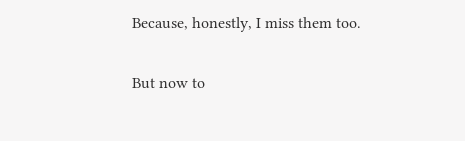Because, honestly, I miss them too.

But now to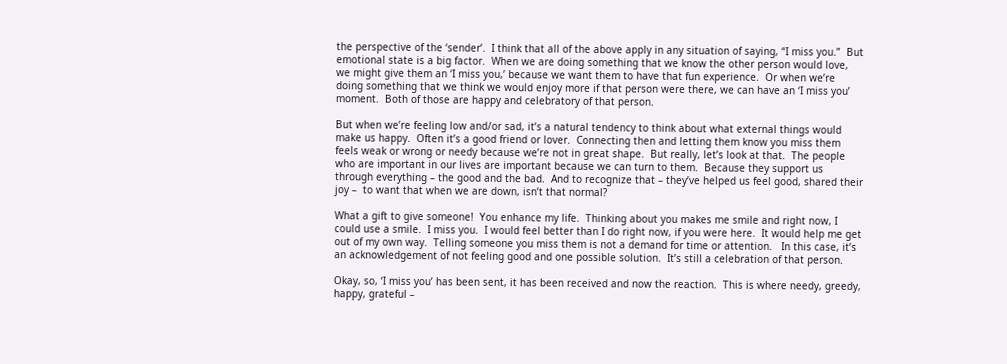the perspective of the ‘sender’.  I think that all of the above apply in any situation of saying, “I miss you.”  But emotional state is a big factor.  When we are doing something that we know the other person would love, we might give them an ‘I miss you,’ because we want them to have that fun experience.  Or when we’re doing something that we think we would enjoy more if that person were there, we can have an ‘I miss you’ moment.  Both of those are happy and celebratory of that person.

But when we’re feeling low and/or sad, it’s a natural tendency to think about what external things would make us happy.  Often it’s a good friend or lover.  Connecting then and letting them know you miss them feels weak or wrong or needy because we’re not in great shape.  But really, let’s look at that.  The people who are important in our lives are important because we can turn to them.  Because they support us through everything – the good and the bad.  And to recognize that – they’ve helped us feel good, shared their joy –  to want that when we are down, isn’t that normal?

What a gift to give someone!  You enhance my life.  Thinking about you makes me smile and right now, I could use a smile.  I miss you.  I would feel better than I do right now, if you were here.  It would help me get out of my own way.  Telling someone you miss them is not a demand for time or attention.   In this case, it’s an acknowledgement of not feeling good and one possible solution.  It’s still a celebration of that person.

Okay, so, ‘I miss you’ has been sent, it has been received and now the reaction.  This is where needy, greedy, happy, grateful –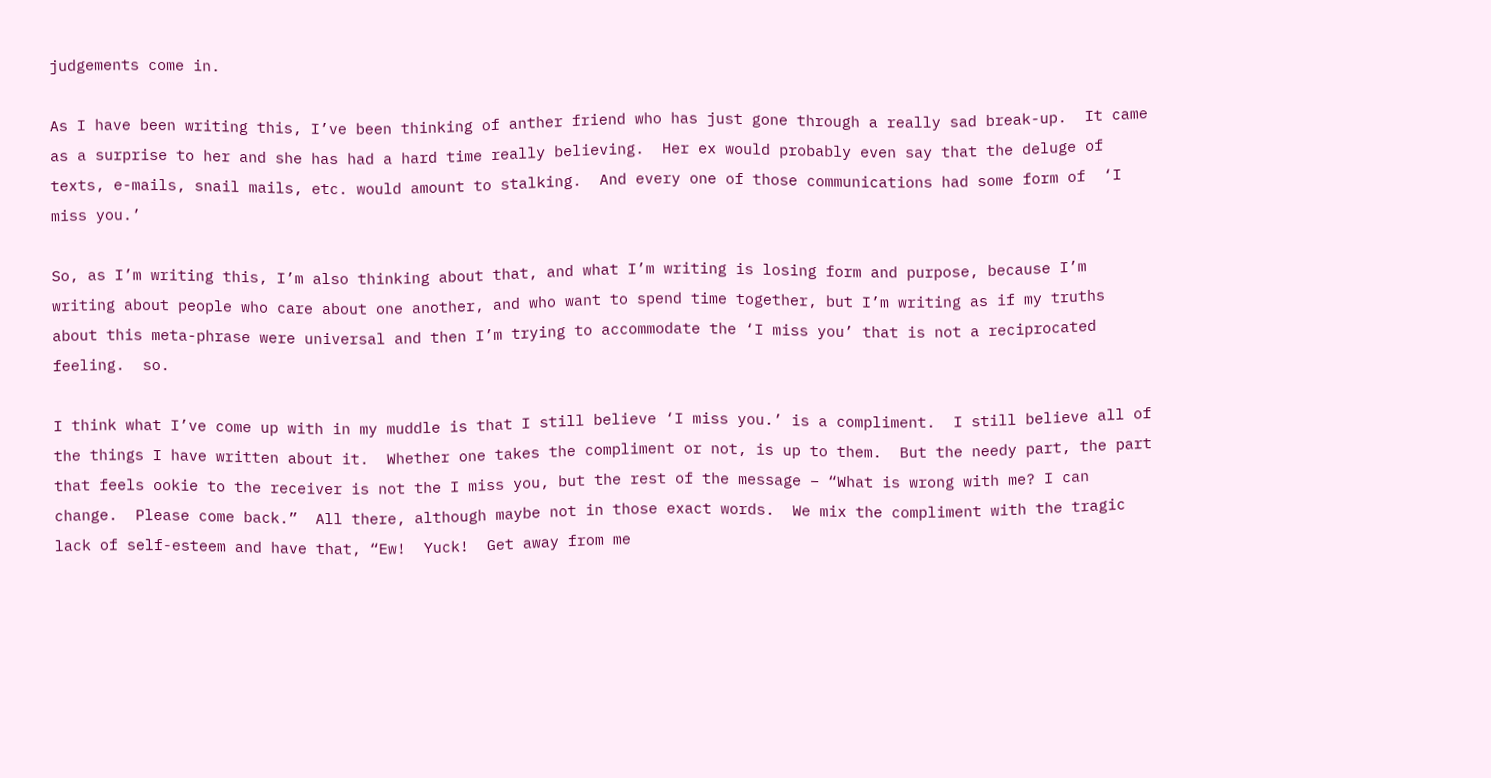judgements come in.

As I have been writing this, I’ve been thinking of anther friend who has just gone through a really sad break-up.  It came as a surprise to her and she has had a hard time really believing.  Her ex would probably even say that the deluge of texts, e-mails, snail mails, etc. would amount to stalking.  And every one of those communications had some form of  ‘I miss you.’

So, as I’m writing this, I’m also thinking about that, and what I’m writing is losing form and purpose, because I’m writing about people who care about one another, and who want to spend time together, but I’m writing as if my truths about this meta-phrase were universal and then I’m trying to accommodate the ‘I miss you’ that is not a reciprocated feeling.  so.

I think what I’ve come up with in my muddle is that I still believe ‘I miss you.’ is a compliment.  I still believe all of the things I have written about it.  Whether one takes the compliment or not, is up to them.  But the needy part, the part that feels ookie to the receiver is not the I miss you, but the rest of the message – “What is wrong with me? I can change.  Please come back.”  All there, although maybe not in those exact words.  We mix the compliment with the tragic lack of self-esteem and have that, “Ew!  Yuck!  Get away from me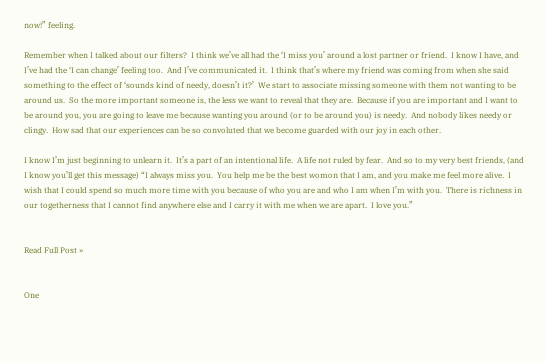now!” feeling.

Remember when I talked about our filters?  I think we’ve all had the ‘I miss you’ around a lost partner or friend.  I know I have, and I’ve had the ‘I can change’ feeling too.  And I’ve communicated it.  I think that’s where my friend was coming from when she said something to the effect of ‘sounds kind of needy, doesn’t it?’  We start to associate missing someone with them not wanting to be around us.  So the more important someone is, the less we want to reveal that they are.  Because if you are important and I want to be around you, you are going to leave me because wanting you around (or to be around you) is needy.  And nobody likes needy or clingy.  How sad that our experiences can be so convoluted that we become guarded with our joy in each other.

I know I’m just beginning to unlearn it.  It’s a part of an intentional life.  A life not ruled by fear.  And so to my very best friends, (and I know you’ll get this message) “I always miss you.  You help me be the best womon that I am, and you make me feel more alive.  I wish that I could spend so much more time with you because of who you are and who I am when I’m with you.  There is richness in our togetherness that I cannot find anywhere else and I carry it with me when we are apart.  I love you.”


Read Full Post »


One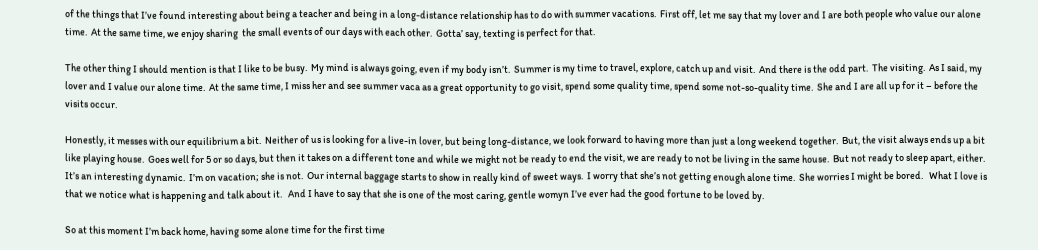of the things that I’ve found interesting about being a teacher and being in a long-distance relationship has to do with summer vacations.  First off, let me say that my lover and I are both people who value our alone time.  At the same time, we enjoy sharing  the small events of our days with each other.  Gotta’ say, texting is perfect for that.

The other thing I should mention is that I like to be busy.  My mind is always going, even if my body isn’t.  Summer is my time to travel, explore, catch up and visit.  And there is the odd part.  The visiting.  As I said, my lover and I value our alone time.  At the same time, I miss her and see summer vaca as a great opportunity to go visit, spend some quality time, spend some not-so-quality time.  She and I are all up for it – before the visits occur.

Honestly, it messes with our equilibrium a bit.  Neither of us is looking for a live-in lover, but being long-distance, we look forward to having more than just a long weekend together.  But, the visit always ends up a bit like playing house.  Goes well for 5 or so days, but then it takes on a different tone and while we might not be ready to end the visit, we are ready to not be living in the same house.  But not ready to sleep apart, either.  It’s an interesting dynamic.  I’m on vacation; she is not.  Our internal baggage starts to show in really kind of sweet ways.  I worry that she’s not getting enough alone time.  She worries I might be bored.   What I love is that we notice what is happening and talk about it.   And I have to say that she is one of the most caring, gentle womyn I’ve ever had the good fortune to be loved by.

So at this moment I’m back home, having some alone time for the first time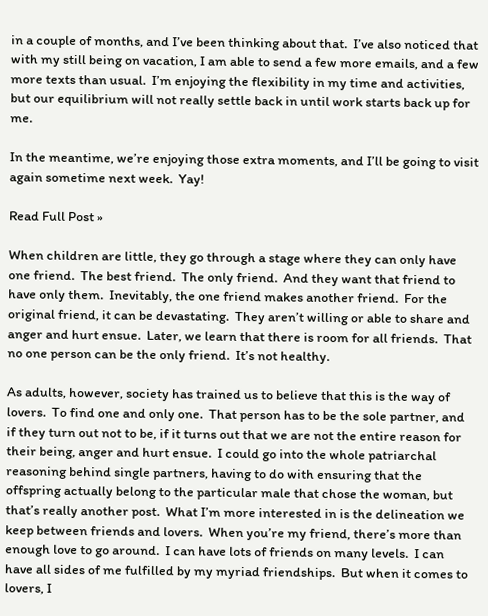in a couple of months, and I’ve been thinking about that.  I’ve also noticed that with my still being on vacation, I am able to send a few more emails, and a few more texts than usual.  I’m enjoying the flexibility in my time and activities, but our equilibrium will not really settle back in until work starts back up for me.

In the meantime, we’re enjoying those extra moments, and I’ll be going to visit again sometime next week.  Yay!

Read Full Post »

When children are little, they go through a stage where they can only have one friend.  The best friend.  The only friend.  And they want that friend to have only them.  Inevitably, the one friend makes another friend.  For the original friend, it can be devastating.  They aren’t willing or able to share and anger and hurt ensue.  Later, we learn that there is room for all friends.  That no one person can be the only friend.  It’s not healthy.

As adults, however, society has trained us to believe that this is the way of lovers.  To find one and only one.  That person has to be the sole partner, and if they turn out not to be, if it turns out that we are not the entire reason for their being, anger and hurt ensue.  I could go into the whole patriarchal reasoning behind single partners, having to do with ensuring that the offspring actually belong to the particular male that chose the woman, but that’s really another post.  What I’m more interested in is the delineation we keep between friends and lovers.  When you’re my friend, there’s more than enough love to go around.  I can have lots of friends on many levels.  I can have all sides of me fulfilled by my myriad friendships.  But when it comes to lovers, I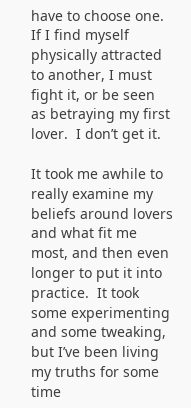have to choose one.  If I find myself physically attracted to another, I must fight it, or be seen as betraying my first lover.  I don’t get it.

It took me awhile to really examine my beliefs around lovers and what fit me most, and then even longer to put it into practice.  It took some experimenting and some tweaking, but I’ve been living my truths for some time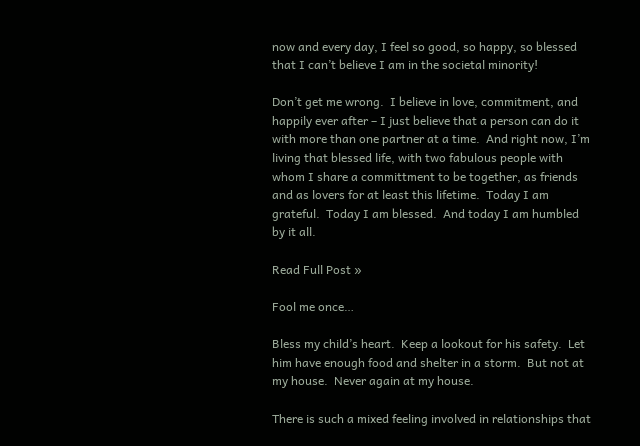now and every day, I feel so good, so happy, so blessed that I can’t believe I am in the societal minority!

Don’t get me wrong.  I believe in love, commitment, and happily ever after – I just believe that a person can do it with more than one partner at a time.  And right now, I’m living that blessed life, with two fabulous people with whom I share a committment to be together, as friends and as lovers for at least this lifetime.  Today I am grateful.  Today I am blessed.  And today I am humbled by it all.

Read Full Post »

Fool me once…

Bless my child’s heart.  Keep a lookout for his safety.  Let him have enough food and shelter in a storm.  But not at my house.  Never again at my house.

There is such a mixed feeling involved in relationships that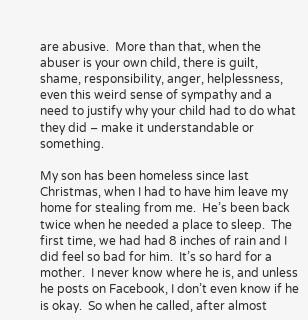are abusive.  More than that, when the abuser is your own child, there is guilt, shame, responsibility, anger, helplessness, even this weird sense of sympathy and a need to justify why your child had to do what they did – make it understandable or something.

My son has been homeless since last Christmas, when I had to have him leave my home for stealing from me.  He’s been back twice when he needed a place to sleep.  The first time, we had had 8 inches of rain and I did feel so bad for him.  It’s so hard for a mother.  I never know where he is, and unless he posts on Facebook, I don’t even know if he is okay.  So when he called, after almost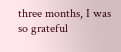three months, I was so grateful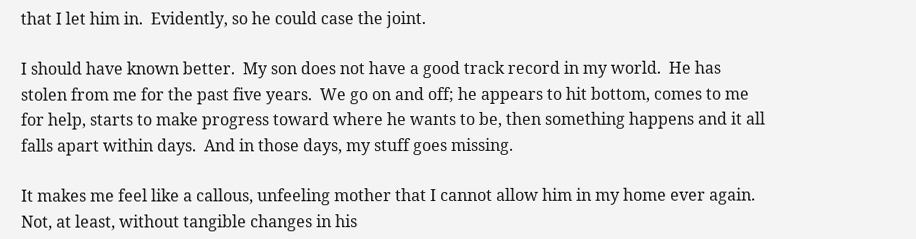that I let him in.  Evidently, so he could case the joint.

I should have known better.  My son does not have a good track record in my world.  He has stolen from me for the past five years.  We go on and off; he appears to hit bottom, comes to me for help, starts to make progress toward where he wants to be, then something happens and it all falls apart within days.  And in those days, my stuff goes missing.

It makes me feel like a callous, unfeeling mother that I cannot allow him in my home ever again.  Not, at least, without tangible changes in his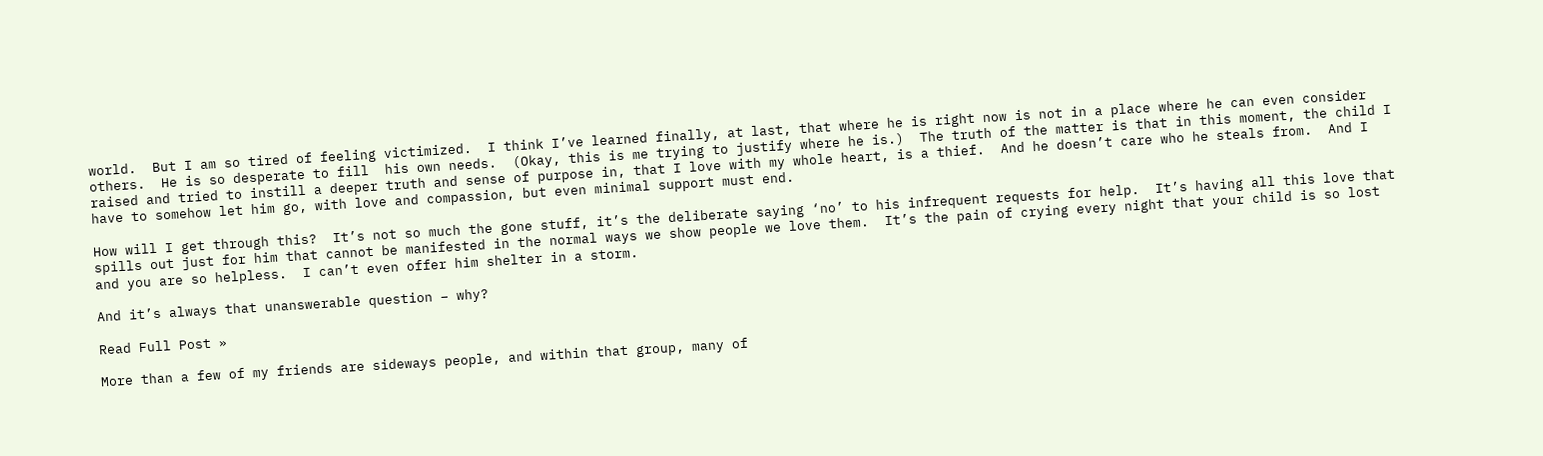world.  But I am so tired of feeling victimized.  I think I’ve learned finally, at last, that where he is right now is not in a place where he can even consider others.  He is so desperate to fill  his own needs.  (Okay, this is me trying to justify where he is.)  The truth of the matter is that in this moment, the child I raised and tried to instill a deeper truth and sense of purpose in, that I love with my whole heart, is a thief.  And he doesn’t care who he steals from.  And I have to somehow let him go, with love and compassion, but even minimal support must end.

How will I get through this?  It’s not so much the gone stuff, it’s the deliberate saying ‘no’ to his infrequent requests for help.  It’s having all this love that spills out just for him that cannot be manifested in the normal ways we show people we love them.  It’s the pain of crying every night that your child is so lost and you are so helpless.  I can’t even offer him shelter in a storm.

And it’s always that unanswerable question – why?

Read Full Post »

More than a few of my friends are sideways people, and within that group, many of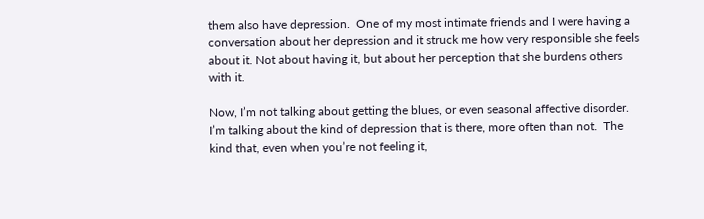them also have depression.  One of my most intimate friends and I were having a conversation about her depression and it struck me how very responsible she feels about it. Not about having it, but about her perception that she burdens others with it.

Now, I’m not talking about getting the blues, or even seasonal affective disorder.  I’m talking about the kind of depression that is there, more often than not.  The kind that, even when you’re not feeling it,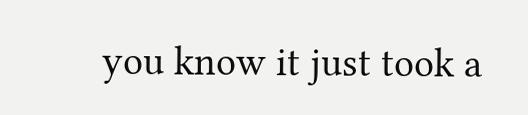you know it just took a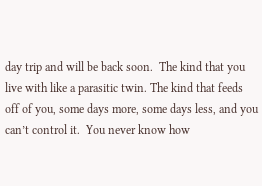day trip and will be back soon.  The kind that you live with like a parasitic twin. The kind that feeds off of you, some days more, some days less, and you can’t control it.  You never know how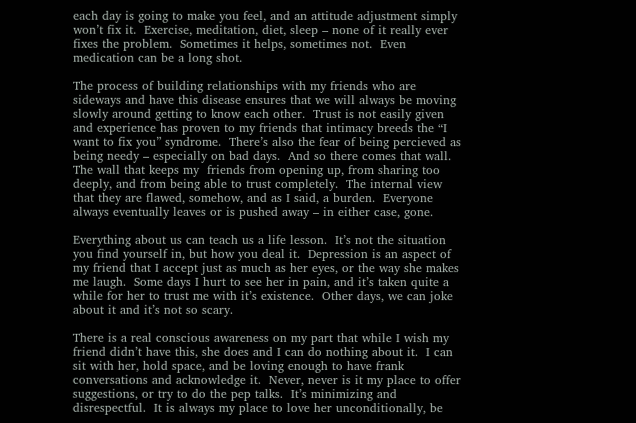each day is going to make you feel, and an attitude adjustment simply won’t fix it.  Exercise, meditation, diet, sleep – none of it really ever fixes the problem.  Sometimes it helps, sometimes not.  Even medication can be a long shot.

The process of building relationships with my friends who are sideways and have this disease ensures that we will always be moving slowly around getting to know each other.  Trust is not easily given and experience has proven to my friends that intimacy breeds the “I want to fix you” syndrome.  There’s also the fear of being percieved as being needy – especially on bad days.  And so there comes that wall.  The wall that keeps my  friends from opening up, from sharing too deeply, and from being able to trust completely.  The internal view that they are flawed, somehow, and as I said, a burden.  Everyone always eventually leaves or is pushed away – in either case, gone.

Everything about us can teach us a life lesson.  It’s not the situation you find yourself in, but how you deal it.  Depression is an aspect of my friend that I accept just as much as her eyes, or the way she makes me laugh.  Some days I hurt to see her in pain, and it’s taken quite a while for her to trust me with it’s existence.  Other days, we can joke about it and it’s not so scary.

There is a real conscious awareness on my part that while I wish my friend didn’t have this, she does and I can do nothing about it.  I can sit with her, hold space, and be loving enough to have frank conversations and acknowledge it.  Never, never is it my place to offer suggestions, or try to do the pep talks.  It’s minimizing and disrespectful.  It is always my place to love her unconditionally, be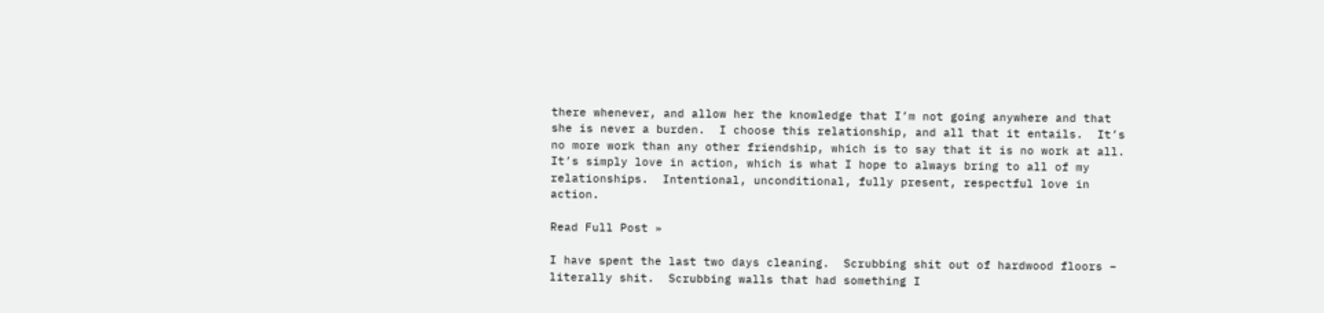there whenever, and allow her the knowledge that I’m not going anywhere and that she is never a burden.  I choose this relationship, and all that it entails.  It’s no more work than any other friendship, which is to say that it is no work at all.  It’s simply love in action, which is what I hope to always bring to all of my relationships.  Intentional, unconditional, fully present, respectful love in action.

Read Full Post »

I have spent the last two days cleaning.  Scrubbing shit out of hardwood floors – literally shit.  Scrubbing walls that had something I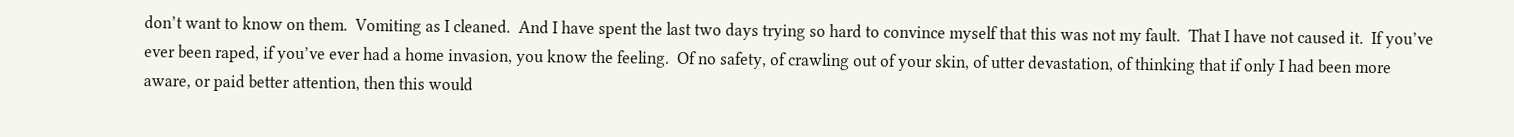don’t want to know on them.  Vomiting as I cleaned.  And I have spent the last two days trying so hard to convince myself that this was not my fault.  That I have not caused it.  If you’ve ever been raped, if you’ve ever had a home invasion, you know the feeling.  Of no safety, of crawling out of your skin, of utter devastation, of thinking that if only I had been more aware, or paid better attention, then this would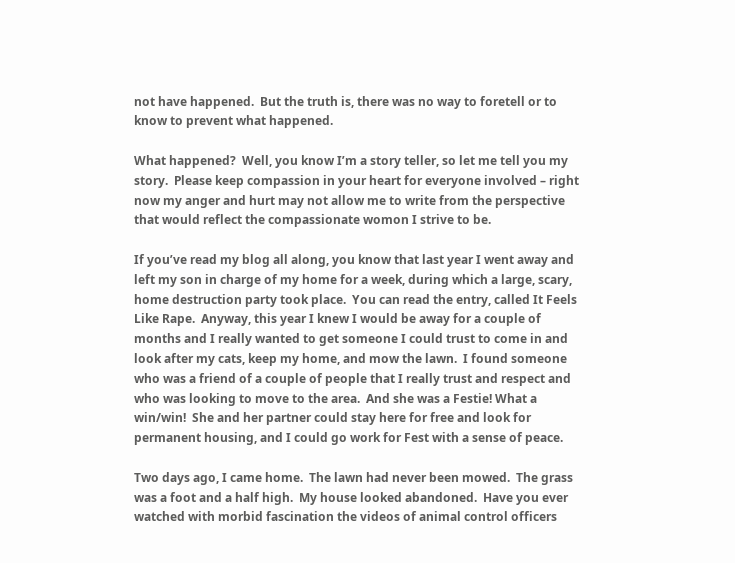not have happened.  But the truth is, there was no way to foretell or to know to prevent what happened.

What happened?  Well, you know I’m a story teller, so let me tell you my story.  Please keep compassion in your heart for everyone involved – right now my anger and hurt may not allow me to write from the perspective that would reflect the compassionate womon I strive to be.

If you’ve read my blog all along, you know that last year I went away and left my son in charge of my home for a week, during which a large, scary, home destruction party took place.  You can read the entry, called It Feels Like Rape.  Anyway, this year I knew I would be away for a couple of months and I really wanted to get someone I could trust to come in and look after my cats, keep my home, and mow the lawn.  I found someone who was a friend of a couple of people that I really trust and respect and who was looking to move to the area.  And she was a Festie! What a win/win!  She and her partner could stay here for free and look for permanent housing, and I could go work for Fest with a sense of peace.

Two days ago, I came home.  The lawn had never been mowed.  The grass was a foot and a half high.  My house looked abandoned.  Have you ever watched with morbid fascination the videos of animal control officers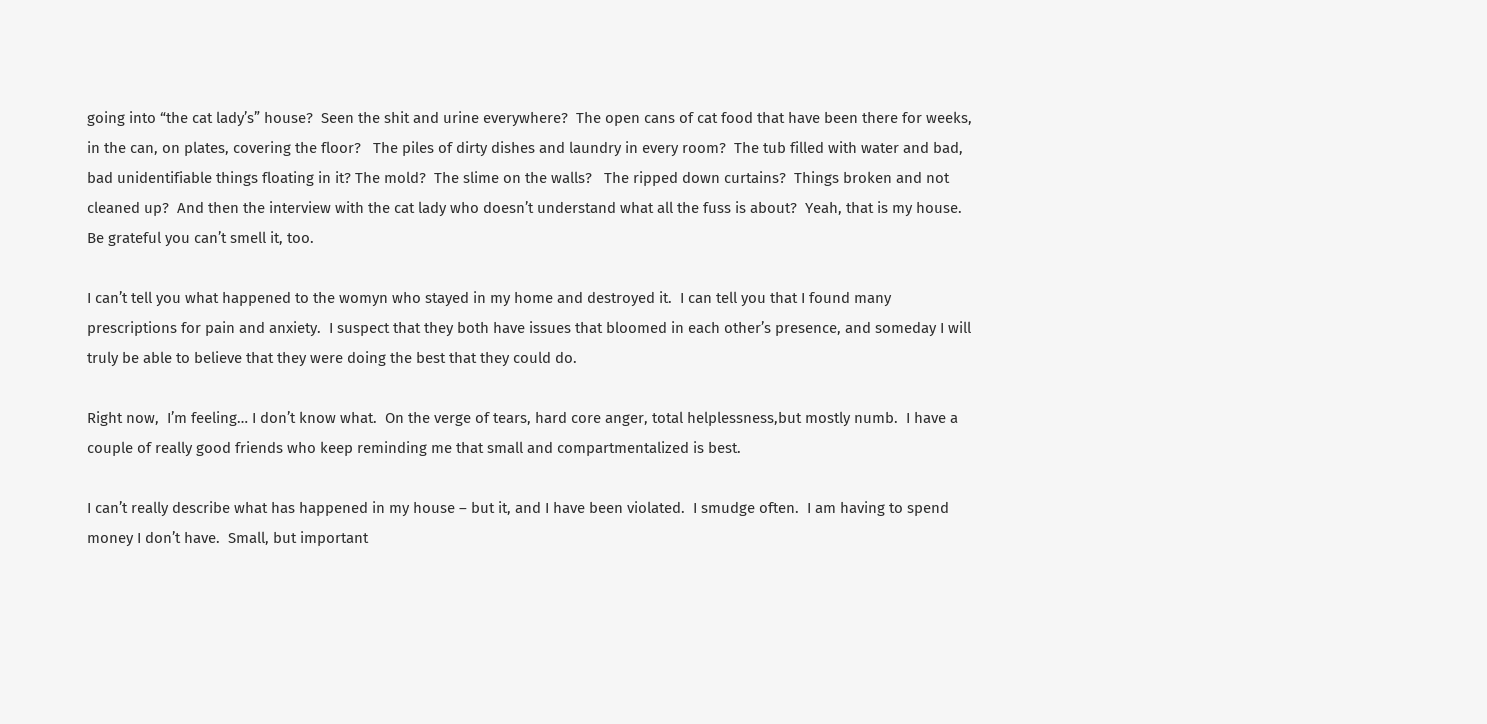going into “the cat lady’s” house?  Seen the shit and urine everywhere?  The open cans of cat food that have been there for weeks, in the can, on plates, covering the floor?   The piles of dirty dishes and laundry in every room?  The tub filled with water and bad, bad unidentifiable things floating in it? The mold?  The slime on the walls?   The ripped down curtains?  Things broken and not cleaned up?  And then the interview with the cat lady who doesn’t understand what all the fuss is about?  Yeah, that is my house.  Be grateful you can’t smell it, too.

I can’t tell you what happened to the womyn who stayed in my home and destroyed it.  I can tell you that I found many prescriptions for pain and anxiety.  I suspect that they both have issues that bloomed in each other’s presence, and someday I will truly be able to believe that they were doing the best that they could do.

Right now,  I’m feeling… I don’t know what.  On the verge of tears, hard core anger, total helplessness,but mostly numb.  I have a couple of really good friends who keep reminding me that small and compartmentalized is best.

I can’t really describe what has happened in my house – but it, and I have been violated.  I smudge often.  I am having to spend money I don’t have.  Small, but important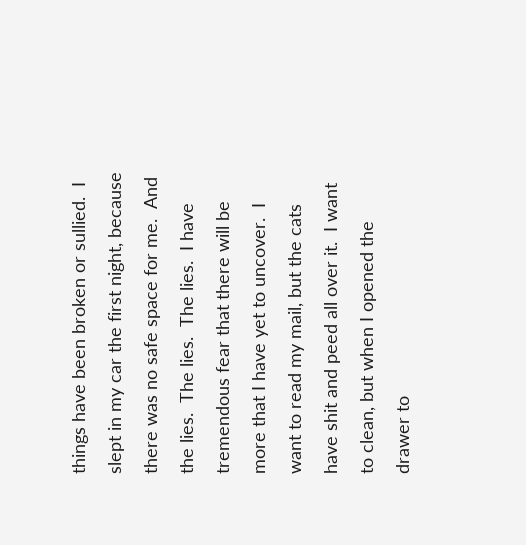things have been broken or sullied.  I slept in my car the first night, because there was no safe space for me.  And the lies.  The lies.  The lies.  I have tremendous fear that there will be more that I have yet to uncover.  I want to read my mail, but the cats have shit and peed all over it.  I want to clean, but when I opened the drawer to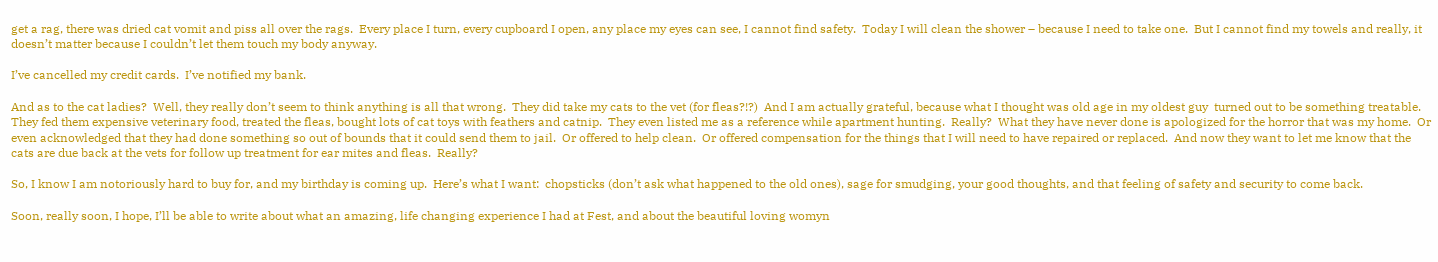get a rag, there was dried cat vomit and piss all over the rags.  Every place I turn, every cupboard I open, any place my eyes can see, I cannot find safety.  Today I will clean the shower – because I need to take one.  But I cannot find my towels and really, it doesn’t matter because I couldn’t let them touch my body anyway.

I’ve cancelled my credit cards.  I’ve notified my bank.

And as to the cat ladies?  Well, they really don’t seem to think anything is all that wrong.  They did take my cats to the vet (for fleas?!?)  And I am actually grateful, because what I thought was old age in my oldest guy  turned out to be something treatable.  They fed them expensive veterinary food, treated the fleas, bought lots of cat toys with feathers and catnip.  They even listed me as a reference while apartment hunting.  Really?  What they have never done is apologized for the horror that was my home.  Or even acknowledged that they had done something so out of bounds that it could send them to jail.  Or offered to help clean.  Or offered compensation for the things that I will need to have repaired or replaced.  And now they want to let me know that the cats are due back at the vets for follow up treatment for ear mites and fleas.  Really?

So, I know I am notoriously hard to buy for, and my birthday is coming up.  Here’s what I want:  chopsticks (don’t ask what happened to the old ones), sage for smudging, your good thoughts, and that feeling of safety and security to come back.

Soon, really soon, I hope, I’ll be able to write about what an amazing, life changing experience I had at Fest, and about the beautiful loving womyn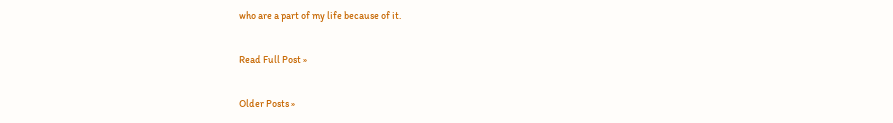who are a part of my life because of it.

Read Full Post »

Older Posts »